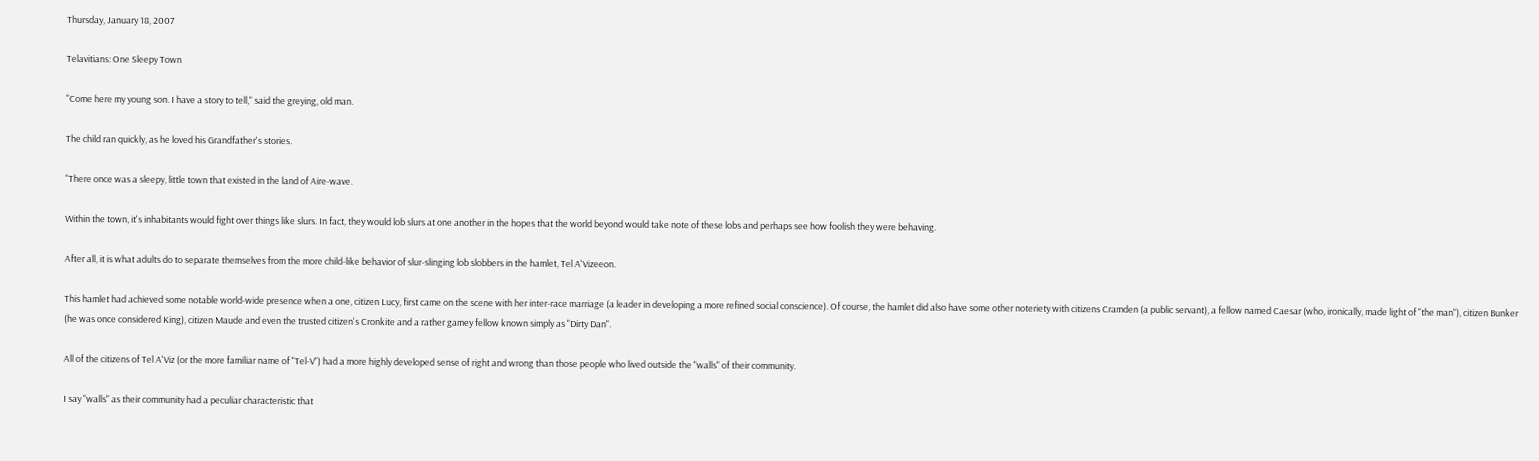Thursday, January 18, 2007

Telavitians: One Sleepy Town

"Come here my young son. I have a story to tell," said the greying, old man.

The child ran quickly, as he loved his Grandfather's stories.

"There once was a sleepy, little town that existed in the land of Aire-wave.

Within the town, it's inhabitants would fight over things like slurs. In fact, they would lob slurs at one another in the hopes that the world beyond would take note of these lobs and perhaps see how foolish they were behaving.

After all, it is what adults do to separate themselves from the more child-like behavior of slur-slinging lob slobbers in the hamlet, Tel A'Vizeeon.

This hamlet had achieved some notable world-wide presence when a one, citizen Lucy, first came on the scene with her inter-race marriage (a leader in developing a more refined social conscience). Of course, the hamlet did also have some other noteriety with citizens Cramden (a public servant), a fellow named Caesar (who, ironically, made light of "the man"), citizen Bunker (he was once considered King), citizen Maude and even the trusted citizen's Cronkite and a rather gamey fellow known simply as "Dirty Dan".

All of the citizens of Tel A'Viz (or the more familiar name of "Tel-V") had a more highly developed sense of right and wrong than those people who lived outside the "walls" of their community.

I say "walls" as their community had a peculiar characteristic that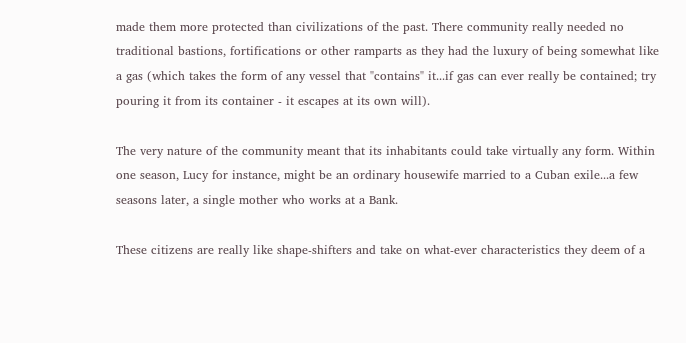made them more protected than civilizations of the past. There community really needed no traditional bastions, fortifications or other ramparts as they had the luxury of being somewhat like a gas (which takes the form of any vessel that "contains" it...if gas can ever really be contained; try pouring it from its container - it escapes at its own will).

The very nature of the community meant that its inhabitants could take virtually any form. Within one season, Lucy for instance, might be an ordinary housewife married to a Cuban exile...a few seasons later, a single mother who works at a Bank.

These citizens are really like shape-shifters and take on what-ever characteristics they deem of a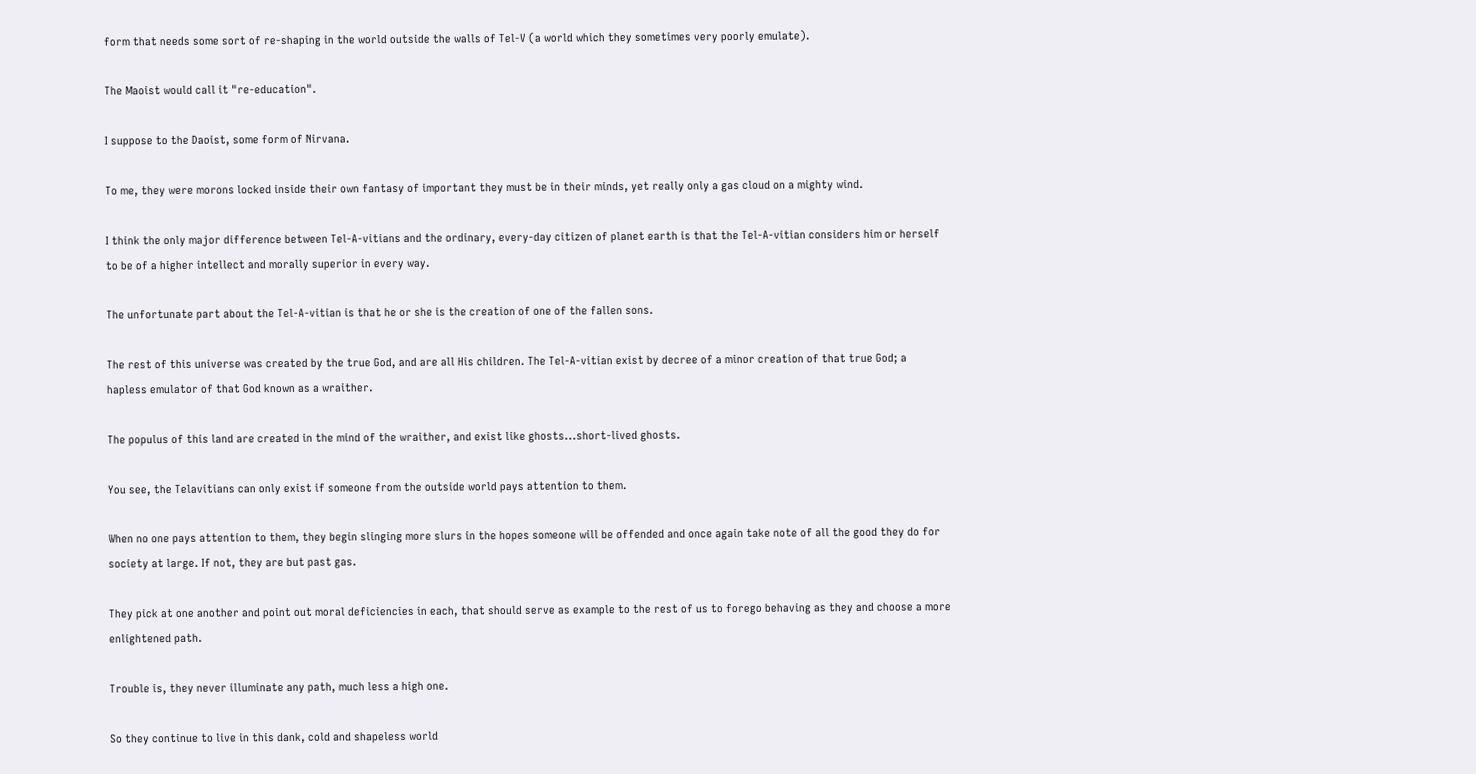form that needs some sort of re-shaping in the world outside the walls of Tel-V (a world which they sometimes very poorly emulate).

The Maoist would call it "re-education".

I suppose to the Daoist, some form of Nirvana.

To me, they were morons locked inside their own fantasy of important they must be in their minds, yet really only a gas cloud on a mighty wind.

I think the only major difference between Tel-A-vitians and the ordinary, every-day citizen of planet earth is that the Tel-A-vitian considers him or herself to be of a higher intellect and morally superior in every way.

The unfortunate part about the Tel-A-vitian is that he or she is the creation of one of the fallen sons.

The rest of this universe was created by the true God, and are all His children. The Tel-A-vitian exist by decree of a minor creation of that true God; a hapless emulator of that God known as a wraither.

The populus of this land are created in the mind of the wraither, and exist like ghosts...short-lived ghosts.

You see, the Telavitians can only exist if someone from the outside world pays attention to them.

When no one pays attention to them, they begin slinging more slurs in the hopes someone will be offended and once again take note of all the good they do for society at large. If not, they are but past gas.

They pick at one another and point out moral deficiencies in each, that should serve as example to the rest of us to forego behaving as they and choose a more enlightened path.

Trouble is, they never illuminate any path, much less a high one.

So they continue to live in this dank, cold and shapeless world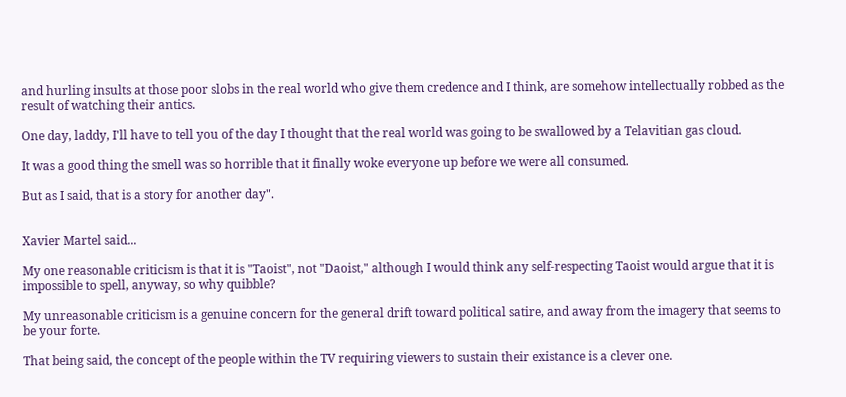and hurling insults at those poor slobs in the real world who give them credence and I think, are somehow intellectually robbed as the result of watching their antics.

One day, laddy, I'll have to tell you of the day I thought that the real world was going to be swallowed by a Telavitian gas cloud.

It was a good thing the smell was so horrible that it finally woke everyone up before we were all consumed.

But as I said, that is a story for another day".


Xavier Martel said...

My one reasonable criticism is that it is "Taoist", not "Daoist," although I would think any self-respecting Taoist would argue that it is impossible to spell, anyway, so why quibble?

My unreasonable criticism is a genuine concern for the general drift toward political satire, and away from the imagery that seems to be your forte.

That being said, the concept of the people within the TV requiring viewers to sustain their existance is a clever one.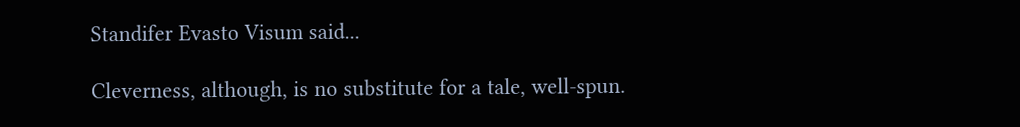Standifer Evasto Visum said...

Cleverness, although, is no substitute for a tale, well-spun.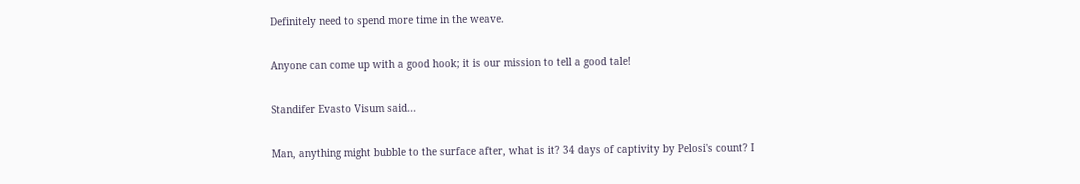Definitely need to spend more time in the weave.

Anyone can come up with a good hook; it is our mission to tell a good tale!

Standifer Evasto Visum said...

Man, anything might bubble to the surface after, what is it? 34 days of captivity by Pelosi's count? I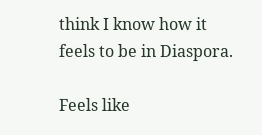think I know how it feels to be in Diaspora.

Feels like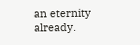an eternity already.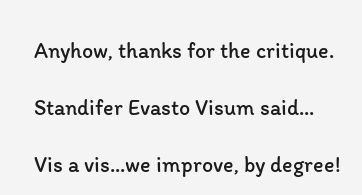Anyhow, thanks for the critique.

Standifer Evasto Visum said...

Vis a vis...we improve, by degree!